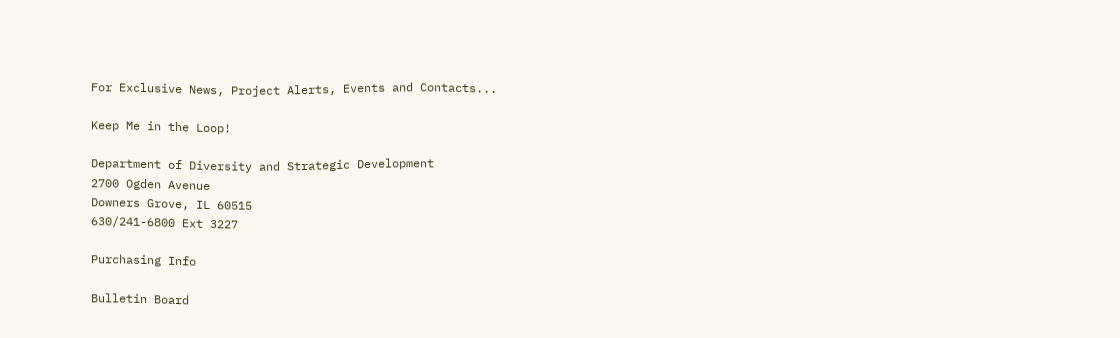For Exclusive News, Project Alerts, Events and Contacts...

Keep Me in the Loop!

Department of Diversity and Strategic Development
2700 Ogden Avenue
Downers Grove, IL 60515
630/241-6800 Ext 3227

Purchasing Info

Bulletin Board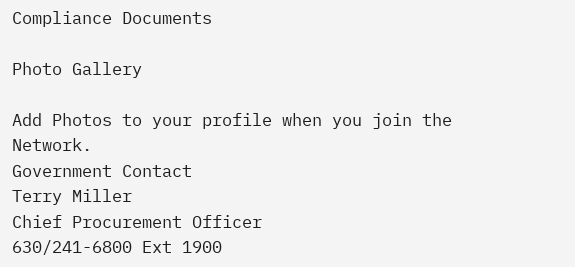Compliance Documents

Photo Gallery

Add Photos to your profile when you join the Network.
Government Contact
Terry Miller
Chief Procurement Officer
630/241-6800 Ext 1900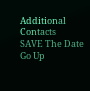Additional Contacts
SAVE The Date
Go Up